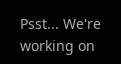Psst... We're working on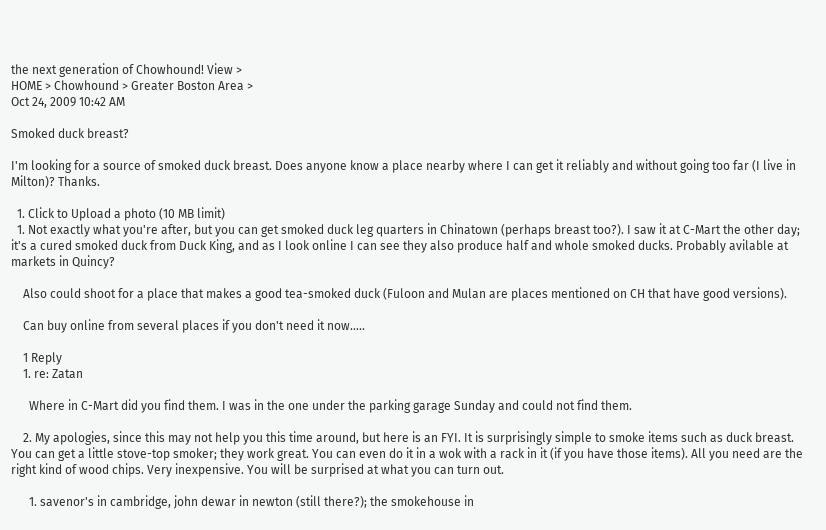the next generation of Chowhound! View >
HOME > Chowhound > Greater Boston Area >
Oct 24, 2009 10:42 AM

Smoked duck breast?

I'm looking for a source of smoked duck breast. Does anyone know a place nearby where I can get it reliably and without going too far (I live in Milton)? Thanks.

  1. Click to Upload a photo (10 MB limit)
  1. Not exactly what you're after, but you can get smoked duck leg quarters in Chinatown (perhaps breast too?). I saw it at C-Mart the other day; it's a cured smoked duck from Duck King, and as I look online I can see they also produce half and whole smoked ducks. Probably avilable at markets in Quincy?

    Also could shoot for a place that makes a good tea-smoked duck (Fuloon and Mulan are places mentioned on CH that have good versions).

    Can buy online from several places if you don't need it now.....

    1 Reply
    1. re: Zatan

      Where in C-Mart did you find them. I was in the one under the parking garage Sunday and could not find them.

    2. My apologies, since this may not help you this time around, but here is an FYI. It is surprisingly simple to smoke items such as duck breast. You can get a little stove-top smoker; they work great. You can even do it in a wok with a rack in it (if you have those items). All you need are the right kind of wood chips. Very inexpensive. You will be surprised at what you can turn out.

      1. savenor's in cambridge, john dewar in newton (still there?); the smokehouse in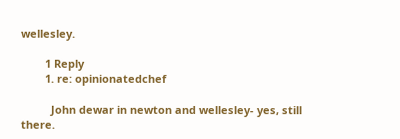wellesley.

        1 Reply
        1. re: opinionatedchef

          John dewar in newton and wellesley- yes, still there.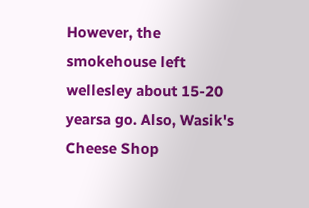However, the smokehouse left wellesley about 15-20 yearsa go. Also, Wasik's Cheese Shop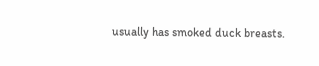usually has smoked duck breasts.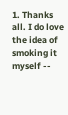1. Thanks all. I do love the idea of smoking it myself --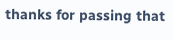thanks for passing that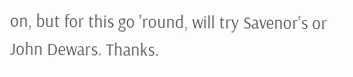on, but for this go 'round, will try Savenor's or John Dewars. Thanks.